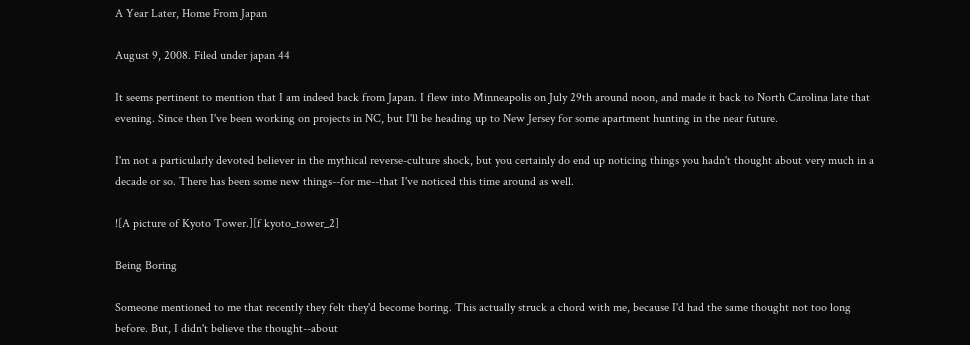A Year Later, Home From Japan

August 9, 2008. Filed under japan 44

It seems pertinent to mention that I am indeed back from Japan. I flew into Minneapolis on July 29th around noon, and made it back to North Carolina late that evening. Since then I've been working on projects in NC, but I'll be heading up to New Jersey for some apartment hunting in the near future.

I'm not a particularly devoted believer in the mythical reverse-culture shock, but you certainly do end up noticing things you hadn't thought about very much in a decade or so. There has been some new things--for me--that I've noticed this time around as well.

![A picture of Kyoto Tower.][f kyoto_tower_2]

Being Boring

Someone mentioned to me that recently they felt they'd become boring. This actually struck a chord with me, because I'd had the same thought not too long before. But, I didn't believe the thought--about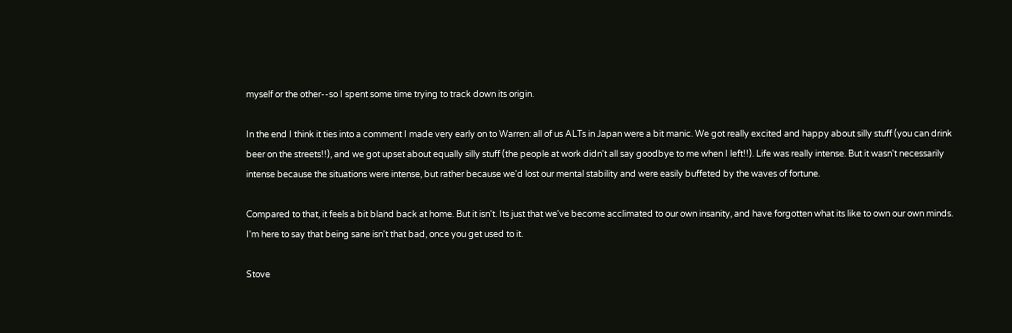myself or the other--so I spent some time trying to track down its origin.

In the end I think it ties into a comment I made very early on to Warren: all of us ALTs in Japan were a bit manic. We got really excited and happy about silly stuff (you can drink beer on the streets!!), and we got upset about equally silly stuff (the people at work didn't all say goodbye to me when I left!!). Life was really intense. But it wasn't necessarily intense because the situations were intense, but rather because we'd lost our mental stability and were easily buffeted by the waves of fortune.

Compared to that, it feels a bit bland back at home. But it isn't. Its just that we've become acclimated to our own insanity, and have forgotten what its like to own our own minds. I'm here to say that being sane isn't that bad, once you get used to it.

Stove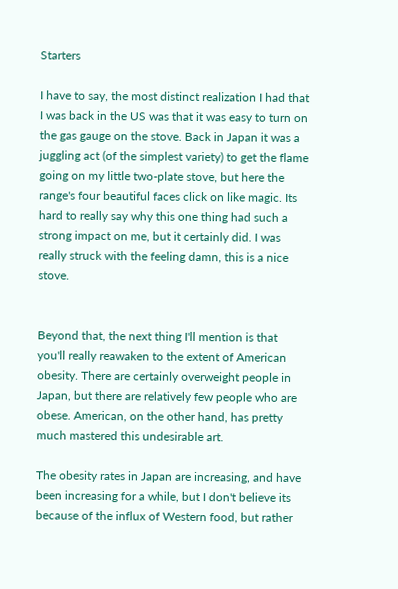Starters

I have to say, the most distinct realization I had that I was back in the US was that it was easy to turn on the gas gauge on the stove. Back in Japan it was a juggling act (of the simplest variety) to get the flame going on my little two-plate stove, but here the range's four beautiful faces click on like magic. Its hard to really say why this one thing had such a strong impact on me, but it certainly did. I was really struck with the feeling damn, this is a nice stove.


Beyond that, the next thing I'll mention is that you'll really reawaken to the extent of American obesity. There are certainly overweight people in Japan, but there are relatively few people who are obese. American, on the other hand, has pretty much mastered this undesirable art.

The obesity rates in Japan are increasing, and have been increasing for a while, but I don't believe its because of the influx of Western food, but rather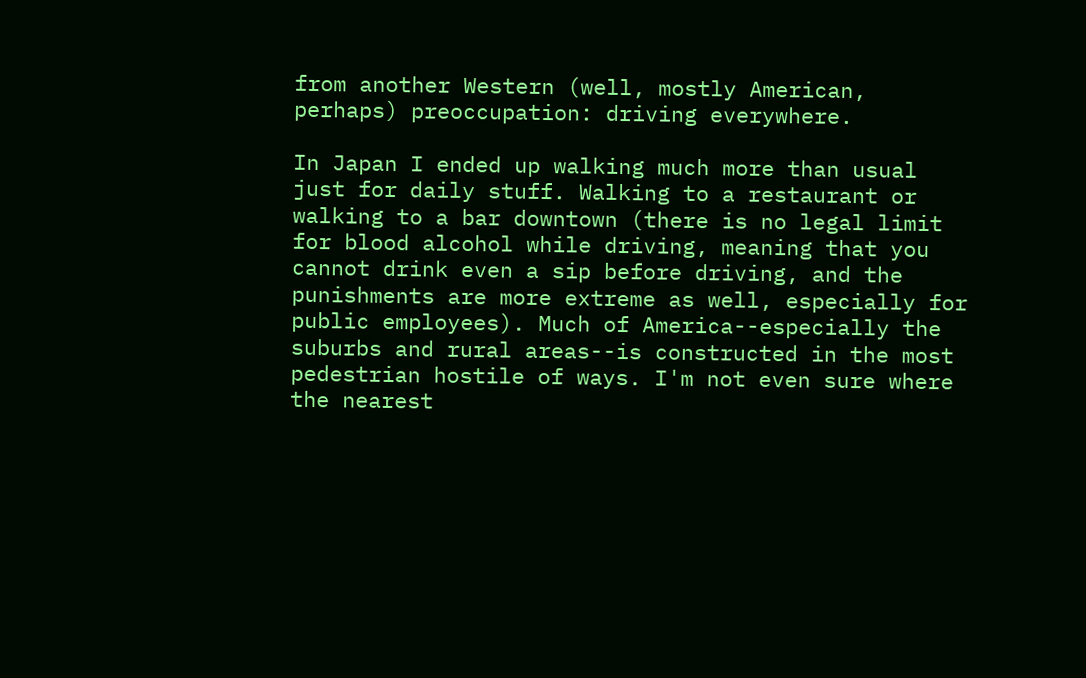from another Western (well, mostly American, perhaps) preoccupation: driving everywhere.

In Japan I ended up walking much more than usual just for daily stuff. Walking to a restaurant or walking to a bar downtown (there is no legal limit for blood alcohol while driving, meaning that you cannot drink even a sip before driving, and the punishments are more extreme as well, especially for public employees). Much of America--especially the suburbs and rural areas--is constructed in the most pedestrian hostile of ways. I'm not even sure where the nearest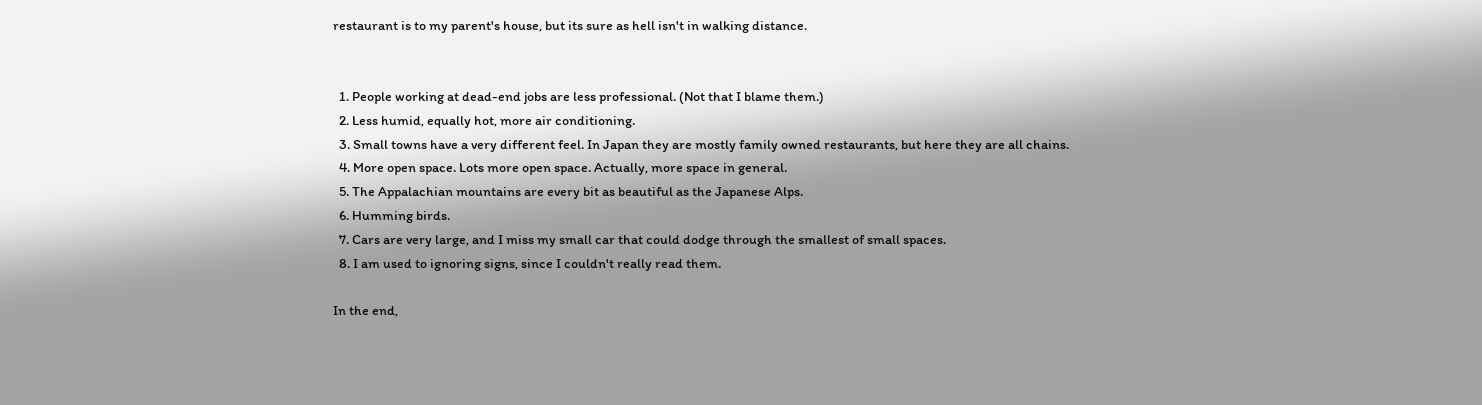restaurant is to my parent's house, but its sure as hell isn't in walking distance.


  1. People working at dead-end jobs are less professional. (Not that I blame them.)
  2. Less humid, equally hot, more air conditioning.
  3. Small towns have a very different feel. In Japan they are mostly family owned restaurants, but here they are all chains.
  4. More open space. Lots more open space. Actually, more space in general.
  5. The Appalachian mountains are every bit as beautiful as the Japanese Alps.
  6. Humming birds.
  7. Cars are very large, and I miss my small car that could dodge through the smallest of small spaces.
  8. I am used to ignoring signs, since I couldn't really read them.

In the end,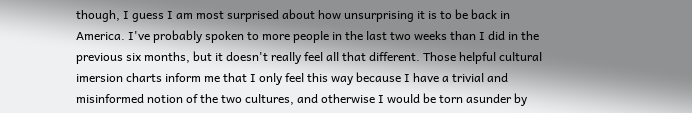though, I guess I am most surprised about how unsurprising it is to be back in America. I've probably spoken to more people in the last two weeks than I did in the previous six months, but it doesn't really feel all that different. Those helpful cultural imersion charts inform me that I only feel this way because I have a trivial and misinformed notion of the two cultures, and otherwise I would be torn asunder by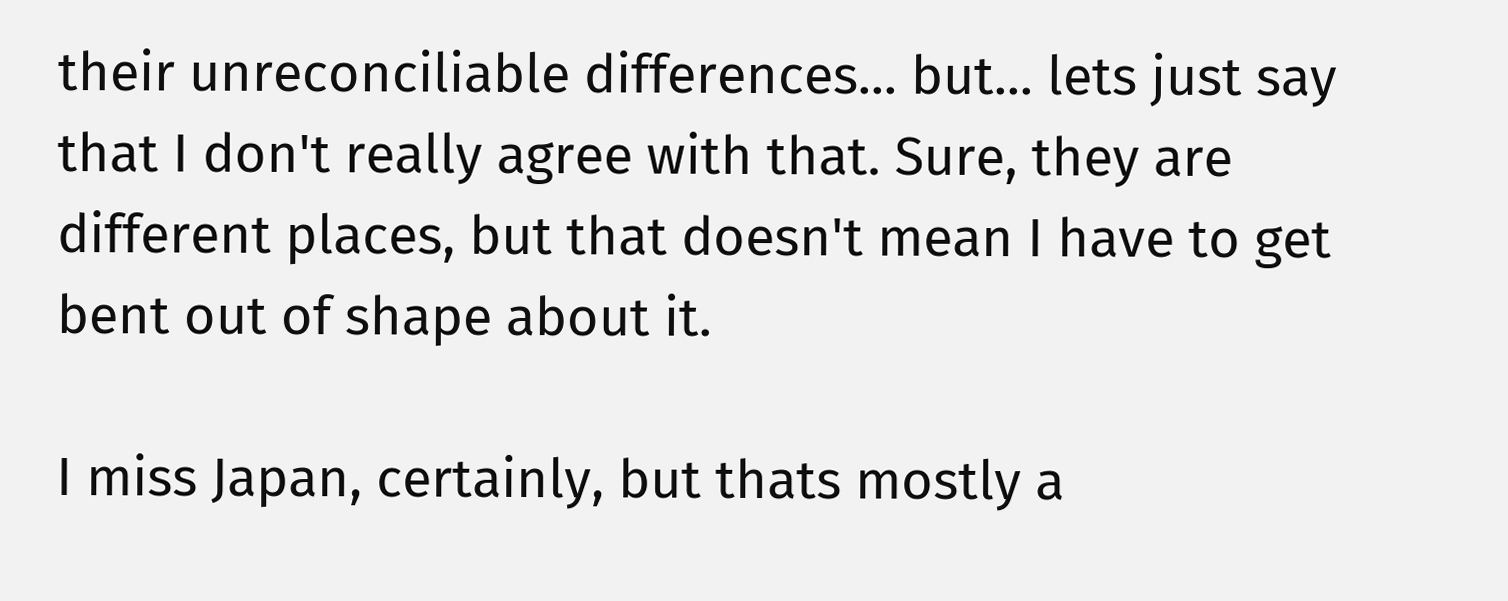their unreconciliable differences... but... lets just say that I don't really agree with that. Sure, they are different places, but that doesn't mean I have to get bent out of shape about it.

I miss Japan, certainly, but thats mostly a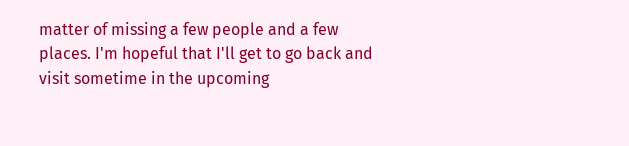matter of missing a few people and a few places. I'm hopeful that I'll get to go back and visit sometime in the upcoming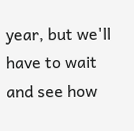year, but we'll have to wait and see how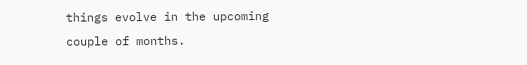things evolve in the upcoming couple of months.